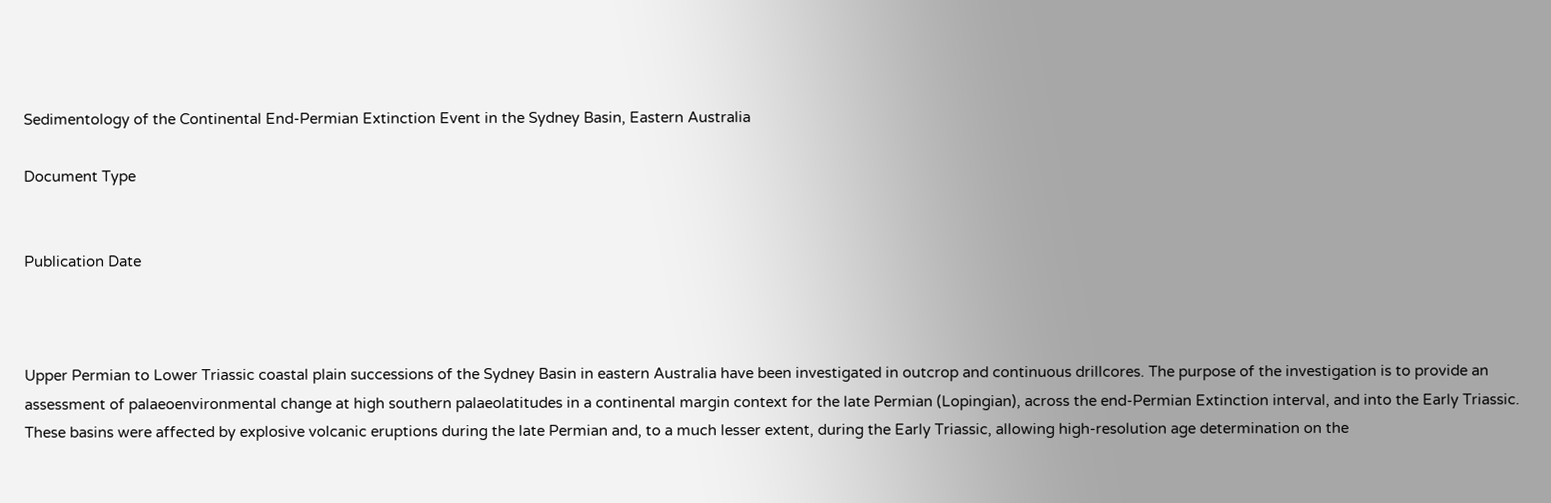Sedimentology of the Continental End‐Permian Extinction Event in the Sydney Basin, Eastern Australia

Document Type


Publication Date



Upper Permian to Lower Triassic coastal plain successions of the Sydney Basin in eastern Australia have been investigated in outcrop and continuous drillcores. The purpose of the investigation is to provide an assessment of palaeoenvironmental change at high southern palaeolatitudes in a continental margin context for the late Permian (Lopingian), across the end‐Permian Extinction interval, and into the Early Triassic. These basins were affected by explosive volcanic eruptions during the late Permian and, to a much lesser extent, during the Early Triassic, allowing high‐resolution age determination on the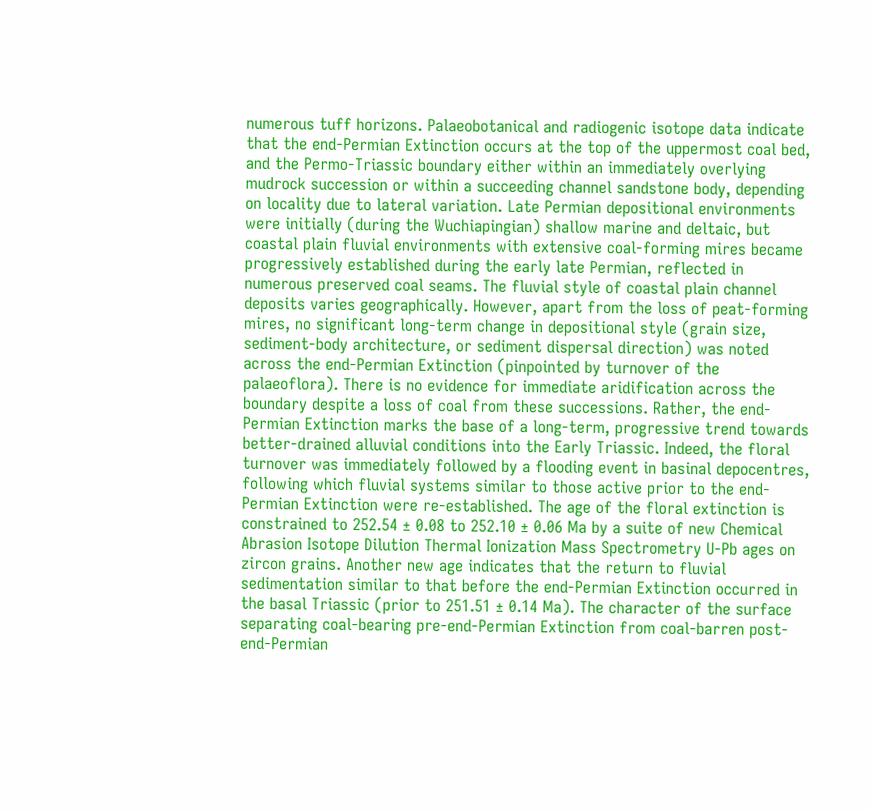numerous tuff horizons. Palaeobotanical and radiogenic isotope data indicate that the end‐Permian Extinction occurs at the top of the uppermost coal bed, and the Permo‐Triassic boundary either within an immediately overlying mudrock succession or within a succeeding channel sandstone body, depending on locality due to lateral variation. Late Permian depositional environments were initially (during the Wuchiapingian) shallow marine and deltaic, but coastal plain fluvial environments with extensive coal‐forming mires became progressively established during the early late Permian, reflected in numerous preserved coal seams. The fluvial style of coastal plain channel deposits varies geographically. However, apart from the loss of peat‐forming mires, no significant long‐term change in depositional style (grain size, sediment‐body architecture, or sediment dispersal direction) was noted across the end‐Permian Extinction (pinpointed by turnover of the palaeoflora). There is no evidence for immediate aridification across the boundary despite a loss of coal from these successions. Rather, the end‐Permian Extinction marks the base of a long‐term, progressive trend towards better‐drained alluvial conditions into the Early Triassic. Indeed, the floral turnover was immediately followed by a flooding event in basinal depocentres, following which fluvial systems similar to those active prior to the end‐Permian Extinction were re‐established. The age of the floral extinction is constrained to 252.54 ± 0.08 to 252.10 ± 0.06 Ma by a suite of new Chemical Abrasion Isotope Dilution Thermal Ionization Mass Spectrometry U‐Pb ages on zircon grains. Another new age indicates that the return to fluvial sedimentation similar to that before the end‐Permian Extinction occurred in the basal Triassic (prior to 251.51 ± 0.14 Ma). The character of the surface separating coal‐bearing pre‐end‐Permian Extinction from coal‐barren post‐end‐Permian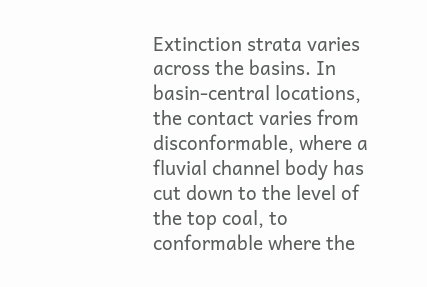Extinction strata varies across the basins. In basin‐central locations, the contact varies from disconformable, where a fluvial channel body has cut down to the level of the top coal, to conformable where the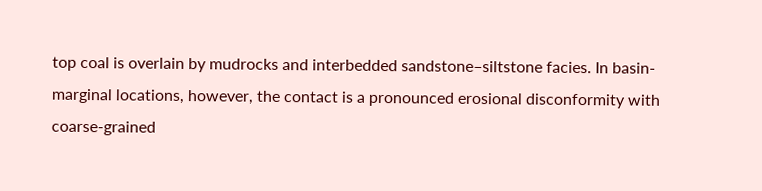top coal is overlain by mudrocks and interbedded sandstone–siltstone facies. In basin‐marginal locations, however, the contact is a pronounced erosional disconformity with coarse‐grained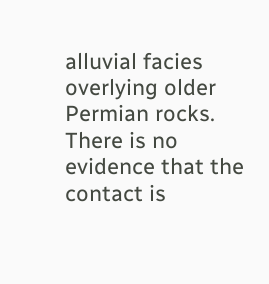alluvial facies overlying older Permian rocks. There is no evidence that the contact is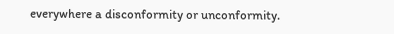everywhere a disconformity or unconformity.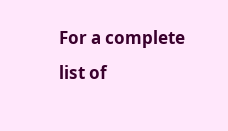For a complete list of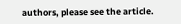authors, please see the article.